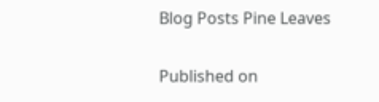Blog Posts Pine Leaves

Published on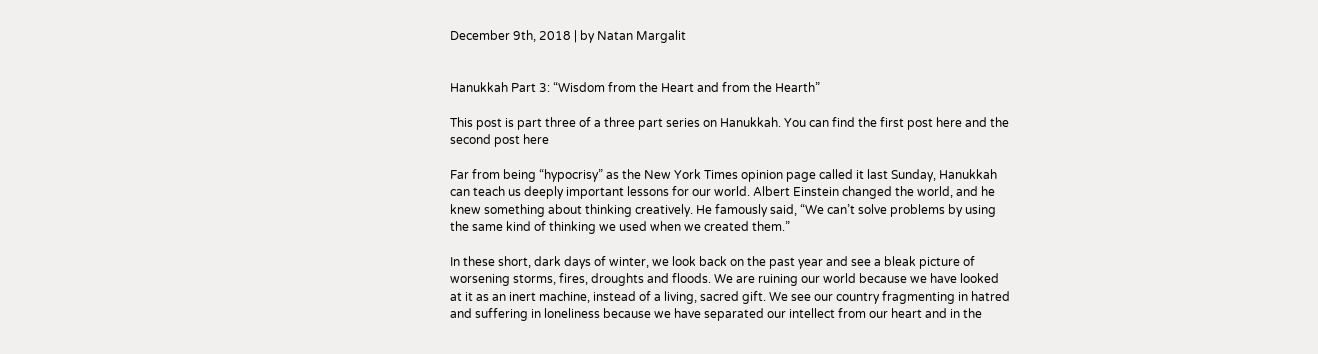December 9th, 2018 | by Natan Margalit


Hanukkah Part 3: “Wisdom from the Heart and from the Hearth”

This post is part three of a three part series on Hanukkah. You can find the first post here and the second post here

Far from being “hypocrisy” as the New York Times opinion page called it last Sunday, Hanukkah can teach us deeply important lessons for our world. Albert Einstein changed the world, and he knew something about thinking creatively. He famously said, “We can’t solve problems by using the same kind of thinking we used when we created them.”

In these short, dark days of winter, we look back on the past year and see a bleak picture of worsening storms, fires, droughts and floods. We are ruining our world because we have looked at it as an inert machine, instead of a living, sacred gift. We see our country fragmenting in hatred and suffering in loneliness because we have separated our intellect from our heart and in the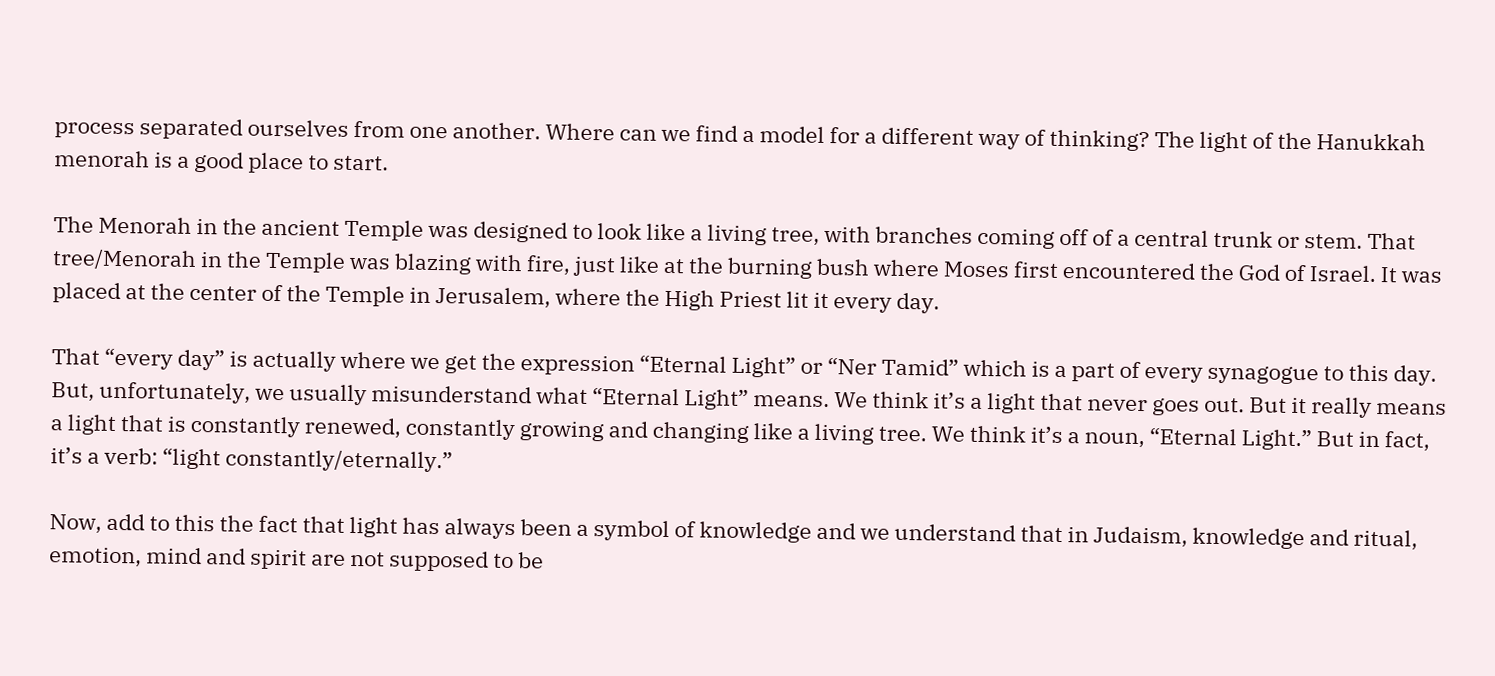process separated ourselves from one another. Where can we find a model for a different way of thinking? The light of the Hanukkah menorah is a good place to start.

The Menorah in the ancient Temple was designed to look like a living tree, with branches coming off of a central trunk or stem. That tree/Menorah in the Temple was blazing with fire, just like at the burning bush where Moses first encountered the God of Israel. It was placed at the center of the Temple in Jerusalem, where the High Priest lit it every day.

That “every day” is actually where we get the expression “Eternal Light” or “Ner Tamid” which is a part of every synagogue to this day. But, unfortunately, we usually misunderstand what “Eternal Light” means. We think it’s a light that never goes out. But it really means a light that is constantly renewed, constantly growing and changing like a living tree. We think it’s a noun, “Eternal Light.” But in fact, it’s a verb: “light constantly/eternally.”

Now, add to this the fact that light has always been a symbol of knowledge and we understand that in Judaism, knowledge and ritual, emotion, mind and spirit are not supposed to be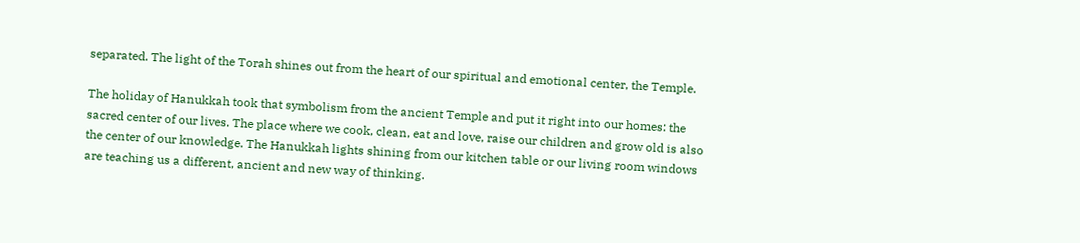separated. The light of the Torah shines out from the heart of our spiritual and emotional center, the Temple.

The holiday of Hanukkah took that symbolism from the ancient Temple and put it right into our homes: the sacred center of our lives. The place where we cook, clean, eat and love, raise our children and grow old is also the center of our knowledge. The Hanukkah lights shining from our kitchen table or our living room windows are teaching us a different, ancient and new way of thinking.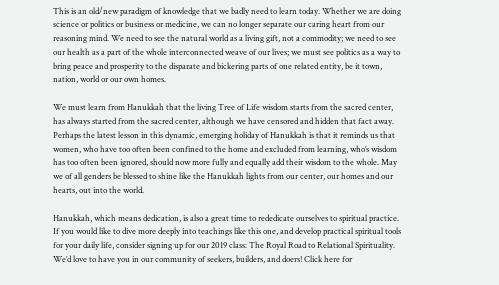This is an old/new paradigm of knowledge that we badly need to learn today. Whether we are doing science or politics or business or medicine, we can no longer separate our caring heart from our reasoning mind. We need to see the natural world as a living gift, not a commodity; we need to see our health as a part of the whole interconnected weave of our lives; we must see politics as a way to bring peace and prosperity to the disparate and bickering parts of one related entity, be it town, nation, world or our own homes.

We must learn from Hanukkah that the living Tree of Life wisdom starts from the sacred center, has always started from the sacred center, although we have censored and hidden that fact away. Perhaps the latest lesson in this dynamic, emerging holiday of Hanukkah is that it reminds us that women, who have too often been confined to the home and excluded from learning, who’s wisdom has too often been ignored, should now more fully and equally add their wisdom to the whole. May we of all genders be blessed to shine like the Hanukkah lights from our center, our homes and our hearts, out into the world.

Hanukkah, which means dedication, is also a great time to rededicate ourselves to spiritual practice. If you would like to dive more deeply into teachings like this one, and develop practical spiritual tools for your daily life, consider signing up for our 2019 class: The Royal Road to Relational Spirituality. We’d love to have you in our community of seekers, builders, and doers! Click here for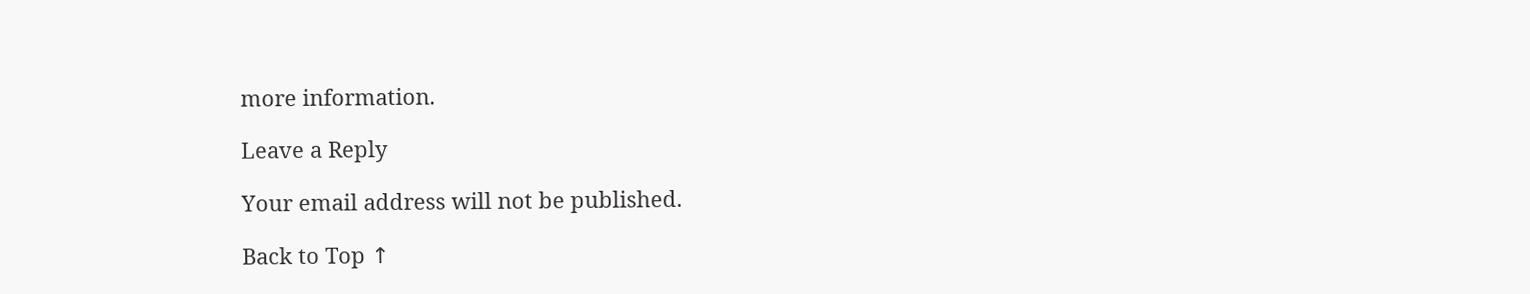more information.

Leave a Reply

Your email address will not be published.

Back to Top ↑